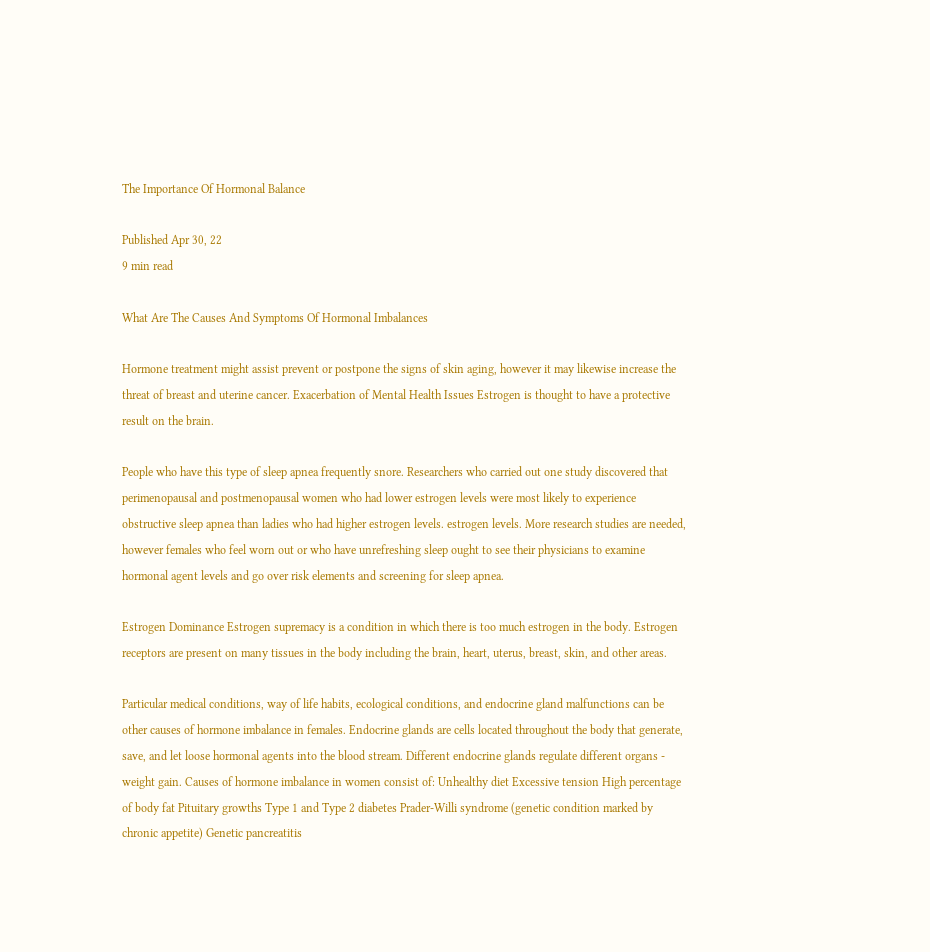The Importance Of Hormonal Balance

Published Apr 30, 22
9 min read

What Are The Causes And Symptoms Of Hormonal Imbalances

Hormone treatment might assist prevent or postpone the signs of skin aging, however it may likewise increase the threat of breast and uterine cancer. Exacerbation of Mental Health Issues Estrogen is thought to have a protective result on the brain.

People who have this type of sleep apnea frequently snore. Researchers who carried out one study discovered that perimenopausal and postmenopausal women who had lower estrogen levels were most likely to experience obstructive sleep apnea than ladies who had higher estrogen levels. estrogen levels. More research studies are needed, however females who feel worn out or who have unrefreshing sleep ought to see their physicians to examine hormonal agent levels and go over risk elements and screening for sleep apnea.

Estrogen Dominance Estrogen supremacy is a condition in which there is too much estrogen in the body. Estrogen receptors are present on many tissues in the body including the brain, heart, uterus, breast, skin, and other areas.

Particular medical conditions, way of life habits, ecological conditions, and endocrine gland malfunctions can be other causes of hormone imbalance in females. Endocrine glands are cells located throughout the body that generate, save, and let loose hormonal agents into the blood stream. Different endocrine glands regulate different organs - weight gain. Causes of hormone imbalance in women consist of: Unhealthy diet Excessive tension High percentage of body fat Pituitary growths Type 1 and Type 2 diabetes Prader-Willi syndrome (genetic condition marked by chronic appetite) Genetic pancreatitis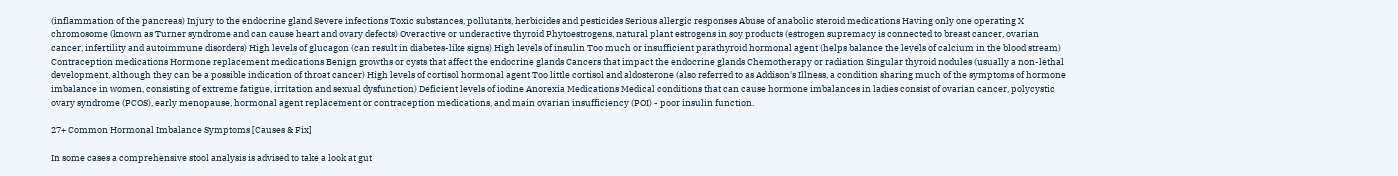(inflammation of the pancreas) Injury to the endocrine gland Severe infections Toxic substances, pollutants, herbicides and pesticides Serious allergic responses Abuse of anabolic steroid medications Having only one operating X chromosome (known as Turner syndrome and can cause heart and ovary defects) Overactive or underactive thyroid Phytoestrogens, natural plant estrogens in soy products (estrogen supremacy is connected to breast cancer, ovarian cancer, infertility and autoimmune disorders) High levels of glucagon (can result in diabetes-like signs) High levels of insulin Too much or insufficient parathyroid hormonal agent (helps balance the levels of calcium in the blood stream) Contraception medications Hormone replacement medications Benign growths or cysts that affect the endocrine glands Cancers that impact the endocrine glands Chemotherapy or radiation Singular thyroid nodules (usually a non-lethal development, although they can be a possible indication of throat cancer) High levels of cortisol hormonal agent Too little cortisol and aldosterone (also referred to as Addison's Illness, a condition sharing much of the symptoms of hormone imbalance in women, consisting of extreme fatigue, irritation and sexual dysfunction) Deficient levels of iodine Anorexia Medications Medical conditions that can cause hormone imbalances in ladies consist of ovarian cancer, polycystic ovary syndrome (PCOS), early menopause, hormonal agent replacement or contraception medications, and main ovarian insufficiency (POI) - poor insulin function.

27+ Common Hormonal Imbalance Symptoms [Causes & Fix]

In some cases a comprehensive stool analysis is advised to take a look at gut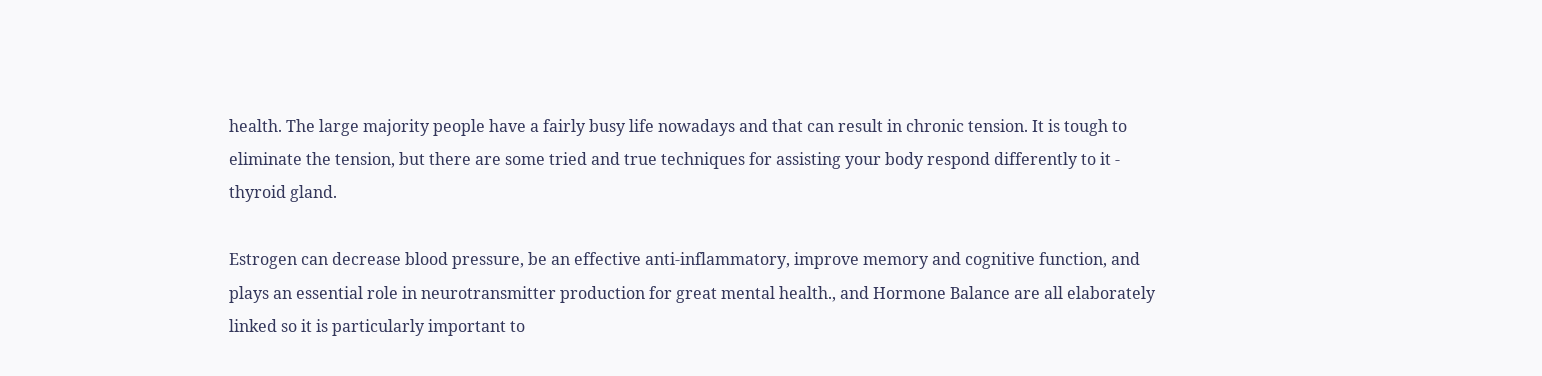health. The large majority people have a fairly busy life nowadays and that can result in chronic tension. It is tough to eliminate the tension, but there are some tried and true techniques for assisting your body respond differently to it - thyroid gland.

Estrogen can decrease blood pressure, be an effective anti-inflammatory, improve memory and cognitive function, and plays an essential role in neurotransmitter production for great mental health., and Hormone Balance are all elaborately linked so it is particularly important to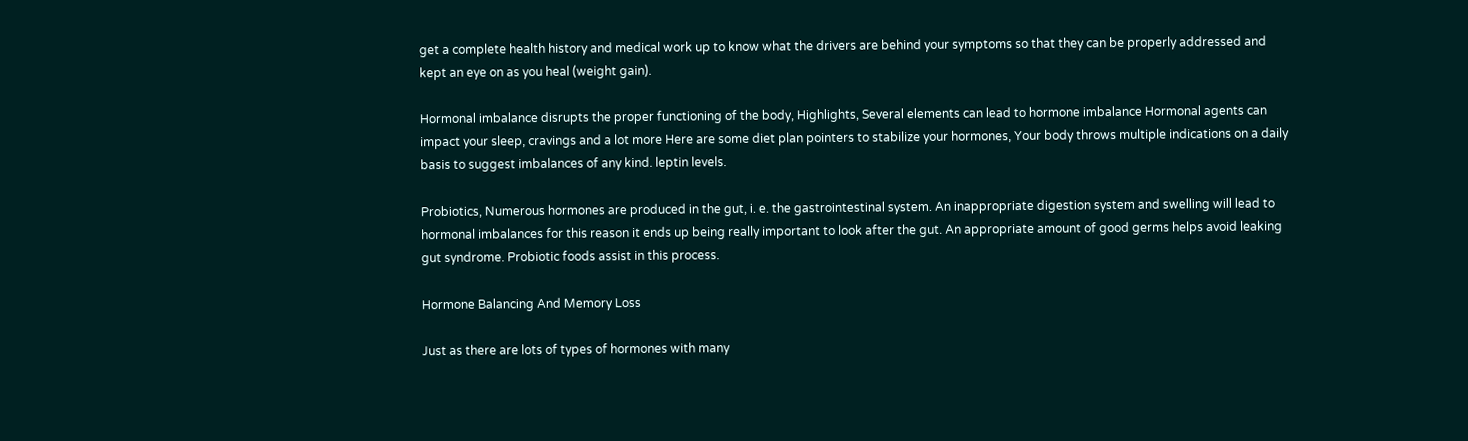get a complete health history and medical work up to know what the drivers are behind your symptoms so that they can be properly addressed and kept an eye on as you heal (weight gain).

Hormonal imbalance disrupts the proper functioning of the body, Highlights, Several elements can lead to hormone imbalance Hormonal agents can impact your sleep, cravings and a lot more Here are some diet plan pointers to stabilize your hormones, Your body throws multiple indications on a daily basis to suggest imbalances of any kind. leptin levels.

Probiotics, Numerous hormones are produced in the gut, i. e. the gastrointestinal system. An inappropriate digestion system and swelling will lead to hormonal imbalances for this reason it ends up being really important to look after the gut. An appropriate amount of good germs helps avoid leaking gut syndrome. Probiotic foods assist in this process.

Hormone Balancing And Memory Loss

Just as there are lots of types of hormones with many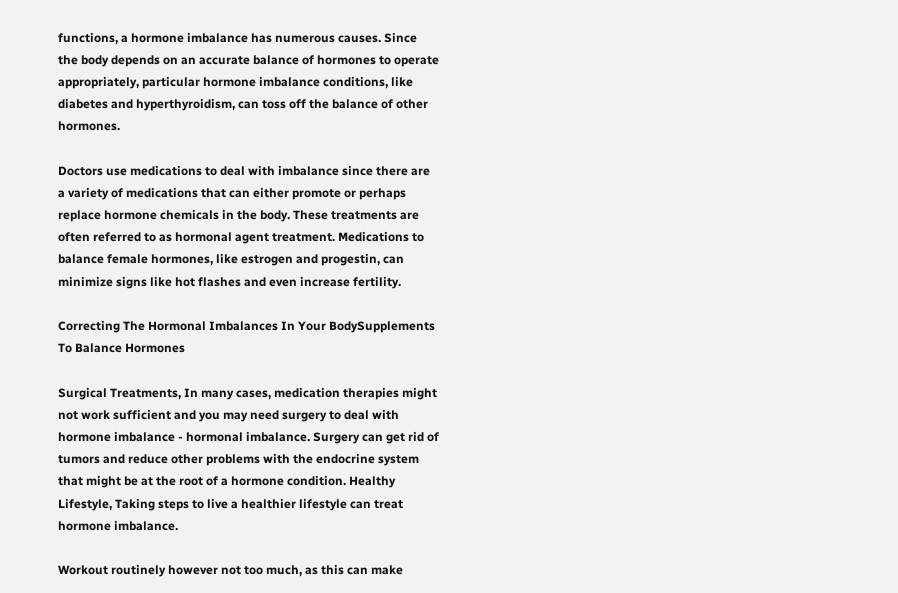functions, a hormone imbalance has numerous causes. Since the body depends on an accurate balance of hormones to operate appropriately, particular hormone imbalance conditions, like diabetes and hyperthyroidism, can toss off the balance of other hormones.

Doctors use medications to deal with imbalance since there are a variety of medications that can either promote or perhaps replace hormone chemicals in the body. These treatments are often referred to as hormonal agent treatment. Medications to balance female hormones, like estrogen and progestin, can minimize signs like hot flashes and even increase fertility.

Correcting The Hormonal Imbalances In Your BodySupplements To Balance Hormones

Surgical Treatments, In many cases, medication therapies might not work sufficient and you may need surgery to deal with hormone imbalance - hormonal imbalance. Surgery can get rid of tumors and reduce other problems with the endocrine system that might be at the root of a hormone condition. Healthy Lifestyle, Taking steps to live a healthier lifestyle can treat hormone imbalance.

Workout routinely however not too much, as this can make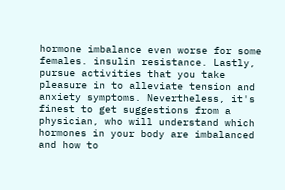hormone imbalance even worse for some females. insulin resistance. Lastly, pursue activities that you take pleasure in to alleviate tension and anxiety symptoms. Nevertheless, it's finest to get suggestions from a physician, who will understand which hormones in your body are imbalanced and how to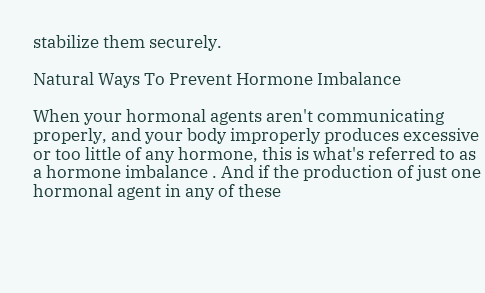stabilize them securely.

Natural Ways To Prevent Hormone Imbalance

When your hormonal agents aren't communicating properly, and your body improperly produces excessive or too little of any hormone, this is what's referred to as a hormone imbalance . And if the production of just one hormonal agent in any of these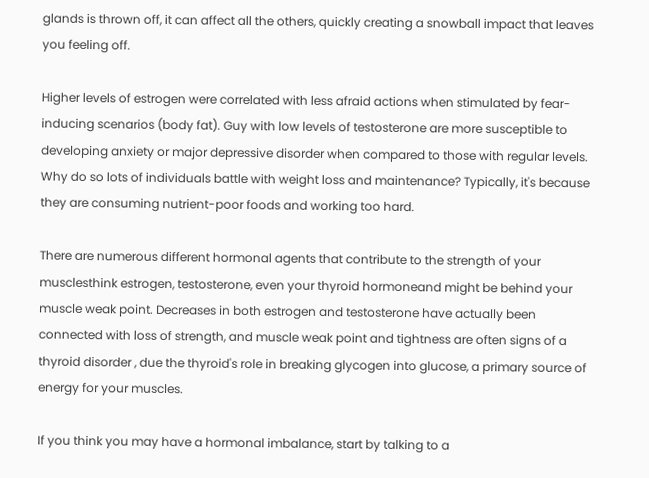glands is thrown off, it can affect all the others, quickly creating a snowball impact that leaves you feeling off.

Higher levels of estrogen were correlated with less afraid actions when stimulated by fear-inducing scenarios (body fat). Guy with low levels of testosterone are more susceptible to developing anxiety or major depressive disorder when compared to those with regular levels. Why do so lots of individuals battle with weight loss and maintenance? Typically, it's because they are consuming nutrient-poor foods and working too hard.

There are numerous different hormonal agents that contribute to the strength of your musclesthink estrogen, testosterone, even your thyroid hormoneand might be behind your muscle weak point. Decreases in both estrogen and testosterone have actually been connected with loss of strength, and muscle weak point and tightness are often signs of a thyroid disorder , due the thyroid's role in breaking glycogen into glucose, a primary source of energy for your muscles.

If you think you may have a hormonal imbalance, start by talking to a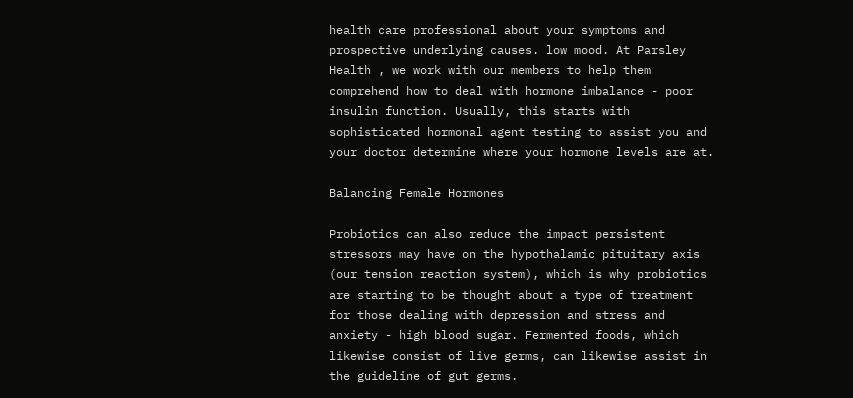health care professional about your symptoms and prospective underlying causes. low mood. At Parsley Health , we work with our members to help them comprehend how to deal with hormone imbalance - poor insulin function. Usually, this starts with sophisticated hormonal agent testing to assist you and your doctor determine where your hormone levels are at.

Balancing Female Hormones

Probiotics can also reduce the impact persistent stressors may have on the hypothalamic pituitary axis (our tension reaction system), which is why probiotics are starting to be thought about a type of treatment for those dealing with depression and stress and anxiety - high blood sugar. Fermented foods, which likewise consist of live germs, can likewise assist in the guideline of gut germs.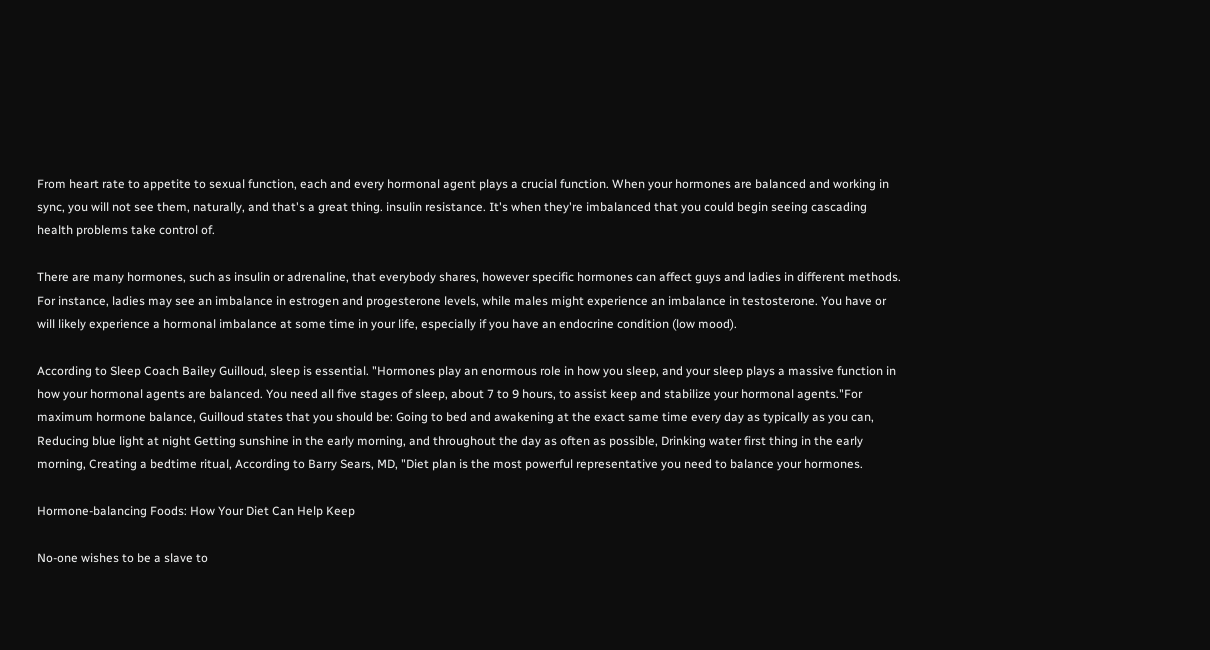From heart rate to appetite to sexual function, each and every hormonal agent plays a crucial function. When your hormones are balanced and working in sync, you will not see them, naturally, and that's a great thing. insulin resistance. It's when they're imbalanced that you could begin seeing cascading health problems take control of.

There are many hormones, such as insulin or adrenaline, that everybody shares, however specific hormones can affect guys and ladies in different methods. For instance, ladies may see an imbalance in estrogen and progesterone levels, while males might experience an imbalance in testosterone. You have or will likely experience a hormonal imbalance at some time in your life, especially if you have an endocrine condition (low mood).

According to Sleep Coach Bailey Guilloud, sleep is essential. "Hormones play an enormous role in how you sleep, and your sleep plays a massive function in how your hormonal agents are balanced. You need all five stages of sleep, about 7 to 9 hours, to assist keep and stabilize your hormonal agents."For maximum hormone balance, Guilloud states that you should be: Going to bed and awakening at the exact same time every day as typically as you can, Reducing blue light at night Getting sunshine in the early morning, and throughout the day as often as possible, Drinking water first thing in the early morning, Creating a bedtime ritual, According to Barry Sears, MD, "Diet plan is the most powerful representative you need to balance your hormones.

Hormone-balancing Foods: How Your Diet Can Help Keep

No-one wishes to be a slave to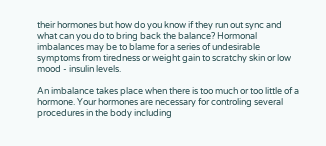their hormones but how do you know if they run out sync and what can you do to bring back the balance? Hormonal imbalances may be to blame for a series of undesirable symptoms from tiredness or weight gain to scratchy skin or low mood - insulin levels.

An imbalance takes place when there is too much or too little of a hormone. Your hormones are necessary for controling several procedures in the body including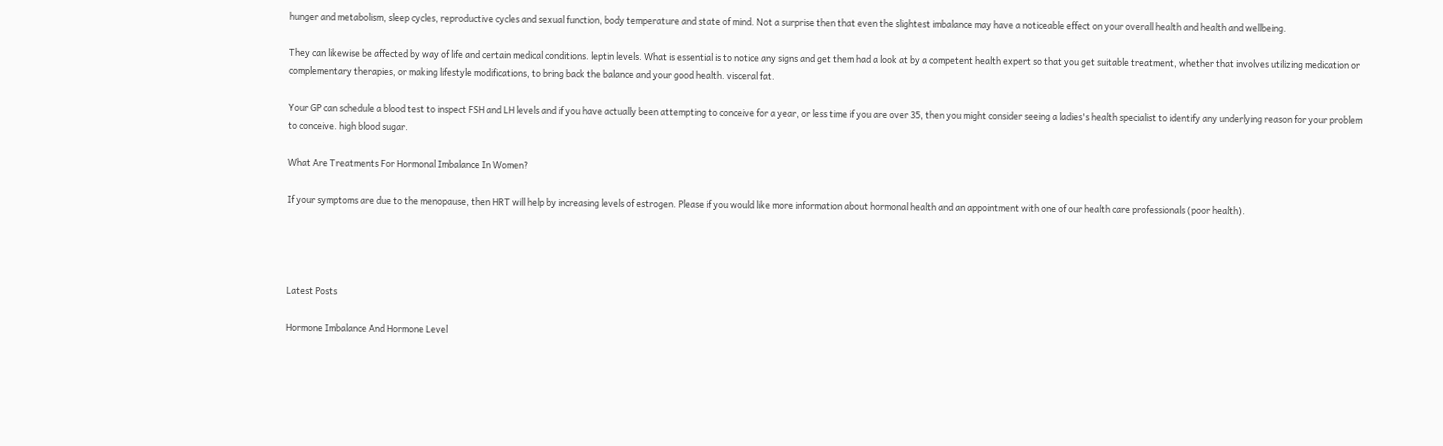hunger and metabolism, sleep cycles, reproductive cycles and sexual function, body temperature and state of mind. Not a surprise then that even the slightest imbalance may have a noticeable effect on your overall health and health and wellbeing.

They can likewise be affected by way of life and certain medical conditions. leptin levels. What is essential is to notice any signs and get them had a look at by a competent health expert so that you get suitable treatment, whether that involves utilizing medication or complementary therapies, or making lifestyle modifications, to bring back the balance and your good health. visceral fat.

Your GP can schedule a blood test to inspect FSH and LH levels and if you have actually been attempting to conceive for a year, or less time if you are over 35, then you might consider seeing a ladies's health specialist to identify any underlying reason for your problem to conceive. high blood sugar.

What Are Treatments For Hormonal Imbalance In Women?

If your symptoms are due to the menopause, then HRT will help by increasing levels of estrogen. Please if you would like more information about hormonal health and an appointment with one of our health care professionals (poor health).




Latest Posts

Hormone Imbalance And Hormone Level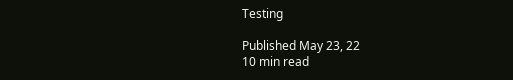Testing

Published May 23, 22
10 min read